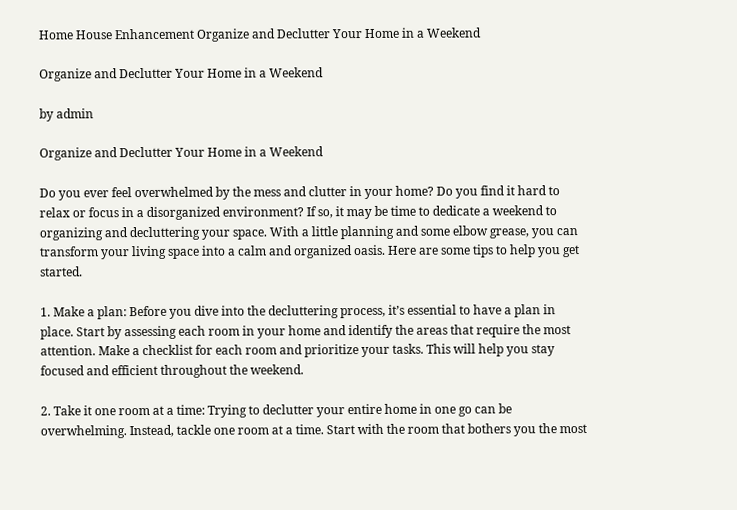Home House Enhancement Organize and Declutter Your Home in a Weekend

Organize and Declutter Your Home in a Weekend

by admin

Organize and Declutter Your Home in a Weekend

Do you ever feel overwhelmed by the mess and clutter in your home? Do you find it hard to relax or focus in a disorganized environment? If so, it may be time to dedicate a weekend to organizing and decluttering your space. With a little planning and some elbow grease, you can transform your living space into a calm and organized oasis. Here are some tips to help you get started.

1. Make a plan: Before you dive into the decluttering process, it’s essential to have a plan in place. Start by assessing each room in your home and identify the areas that require the most attention. Make a checklist for each room and prioritize your tasks. This will help you stay focused and efficient throughout the weekend.

2. Take it one room at a time: Trying to declutter your entire home in one go can be overwhelming. Instead, tackle one room at a time. Start with the room that bothers you the most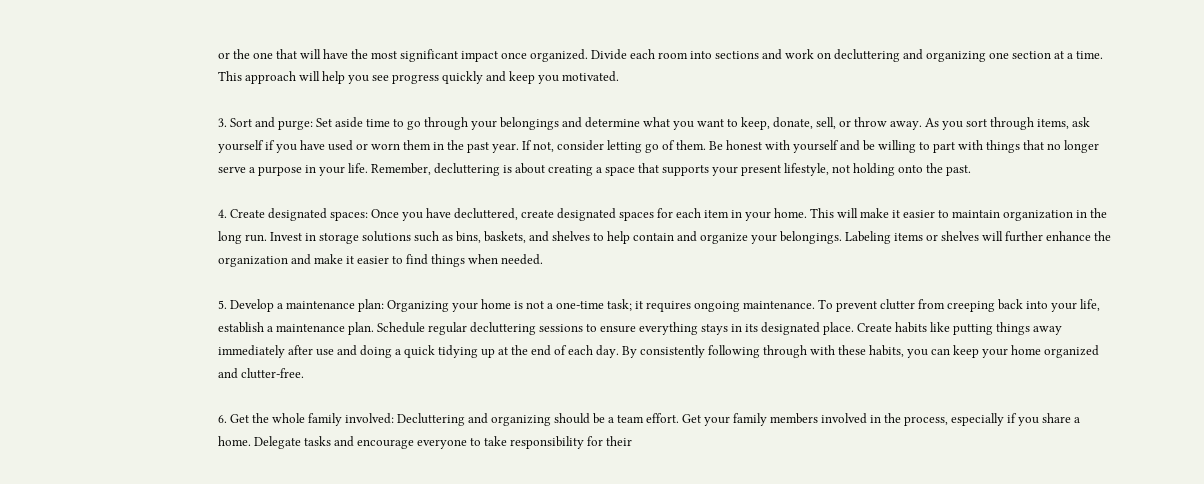or the one that will have the most significant impact once organized. Divide each room into sections and work on decluttering and organizing one section at a time. This approach will help you see progress quickly and keep you motivated.

3. Sort and purge: Set aside time to go through your belongings and determine what you want to keep, donate, sell, or throw away. As you sort through items, ask yourself if you have used or worn them in the past year. If not, consider letting go of them. Be honest with yourself and be willing to part with things that no longer serve a purpose in your life. Remember, decluttering is about creating a space that supports your present lifestyle, not holding onto the past.

4. Create designated spaces: Once you have decluttered, create designated spaces for each item in your home. This will make it easier to maintain organization in the long run. Invest in storage solutions such as bins, baskets, and shelves to help contain and organize your belongings. Labeling items or shelves will further enhance the organization and make it easier to find things when needed.

5. Develop a maintenance plan: Organizing your home is not a one-time task; it requires ongoing maintenance. To prevent clutter from creeping back into your life, establish a maintenance plan. Schedule regular decluttering sessions to ensure everything stays in its designated place. Create habits like putting things away immediately after use and doing a quick tidying up at the end of each day. By consistently following through with these habits, you can keep your home organized and clutter-free.

6. Get the whole family involved: Decluttering and organizing should be a team effort. Get your family members involved in the process, especially if you share a home. Delegate tasks and encourage everyone to take responsibility for their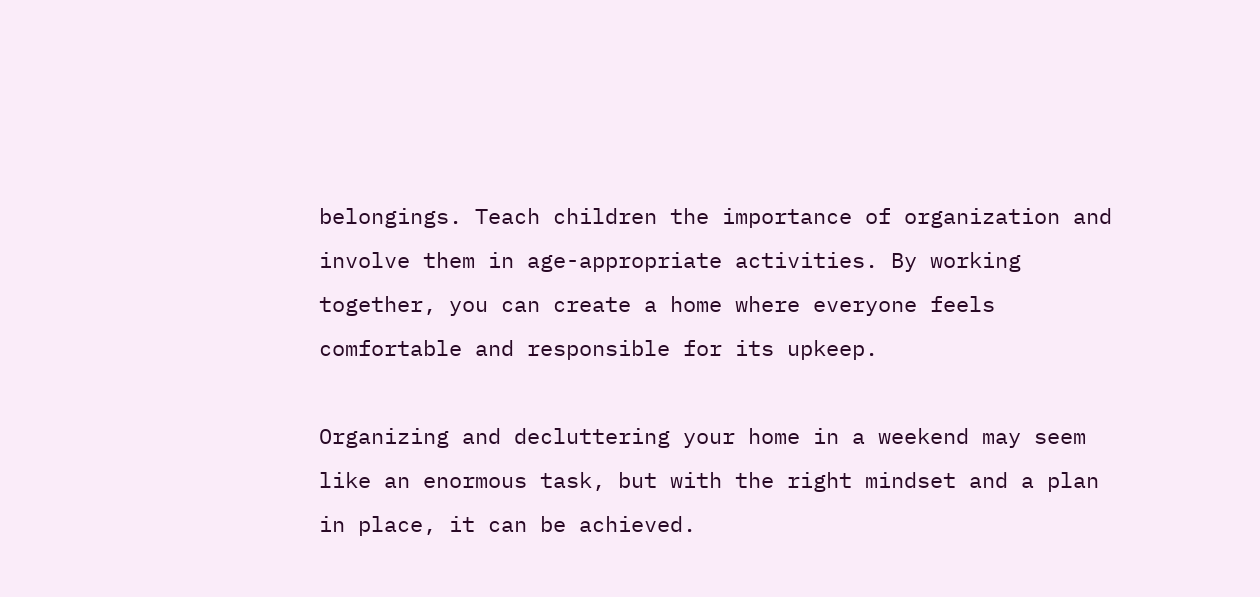belongings. Teach children the importance of organization and involve them in age-appropriate activities. By working together, you can create a home where everyone feels comfortable and responsible for its upkeep.

Organizing and decluttering your home in a weekend may seem like an enormous task, but with the right mindset and a plan in place, it can be achieved.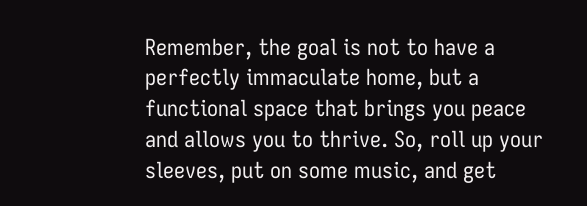Remember, the goal is not to have a perfectly immaculate home, but a functional space that brings you peace and allows you to thrive. So, roll up your sleeves, put on some music, and get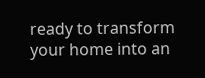ready to transform your home into an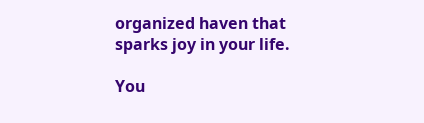organized haven that sparks joy in your life.

You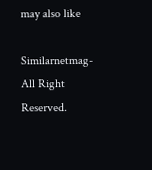may also like

Similarnetmag- All Right Reserved.